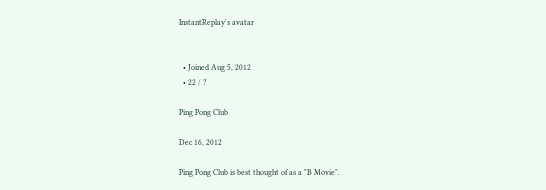InstantReplay's avatar


  • Joined Aug 5, 2012
  • 22 / ?

Ping Pong Club

Dec 16, 2012

Ping Pong Club is best thought of as a "B Movie".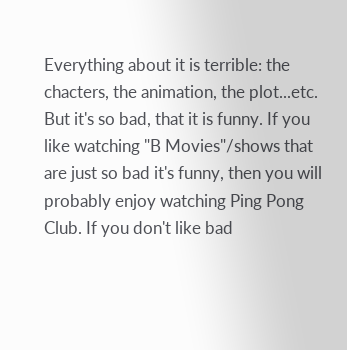Everything about it is terrible: the chacters, the animation, the plot...etc. But it's so bad, that it is funny. If you like watching "B Movies"/shows that are just so bad it's funny, then you will probably enjoy watching Ping Pong Club. If you don't like bad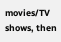movies/TV shows, then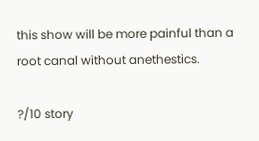this show will be more painful than a root canal without anethestics.

?/10 story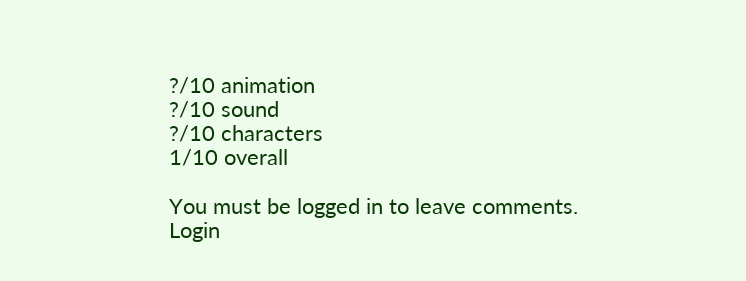?/10 animation
?/10 sound
?/10 characters
1/10 overall

You must be logged in to leave comments. Login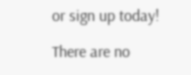or sign up today!

There are no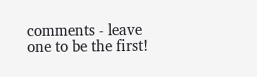comments - leave one to be the first!